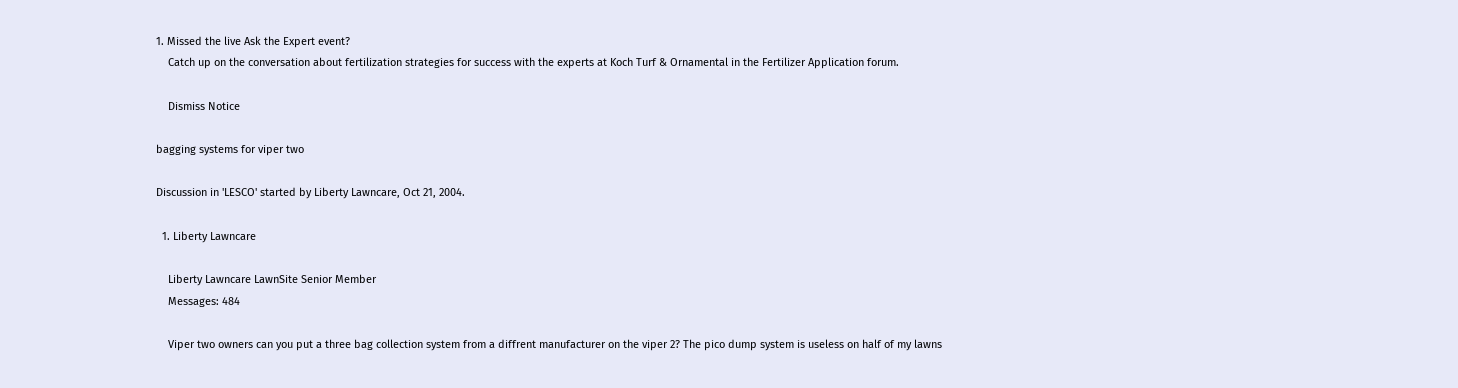1. Missed the live Ask the Expert event?
    Catch up on the conversation about fertilization strategies for success with the experts at Koch Turf & Ornamental in the Fertilizer Application forum.

    Dismiss Notice

bagging systems for viper two

Discussion in 'LESCO' started by Liberty Lawncare, Oct 21, 2004.

  1. Liberty Lawncare

    Liberty Lawncare LawnSite Senior Member
    Messages: 484

    Viper two owners can you put a three bag collection system from a diffrent manufacturer on the viper 2? The pico dump system is useless on half of my lawns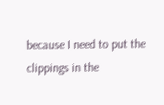because I need to put the clippings in the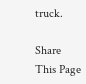truck.

Share This Page